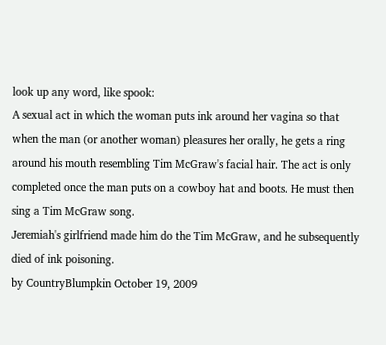look up any word, like spook:
A sexual act in which the woman puts ink around her vagina so that when the man (or another woman) pleasures her orally, he gets a ring around his mouth resembling Tim McGraw's facial hair. The act is only completed once the man puts on a cowboy hat and boots. He must then sing a Tim McGraw song.
Jeremiah's girlfriend made him do the Tim McGraw, and he subsequently died of ink poisoning.
by CountryBlumpkin October 19, 2009